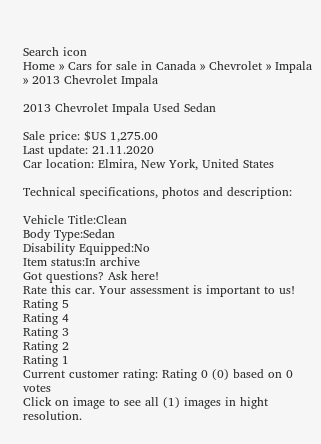Search icon
Home » Cars for sale in Canada » Chevrolet » Impala » 2013 Chevrolet Impala

2013 Chevrolet Impala Used Sedan

Sale price: $US 1,275.00
Last update: 21.11.2020
Car location: Elmira, New York, United States

Technical specifications, photos and description:

Vehicle Title:Clean
Body Type:Sedan
Disability Equipped:No
Item status:In archive
Got questions? Ask here!
Rate this car. Your assessment is important to us!
Rating 5
Rating 4
Rating 3
Rating 2
Rating 1
Current customer rating: Rating 0 (0) based on 0 votes
Click on image to see all (1) images in hight resolution.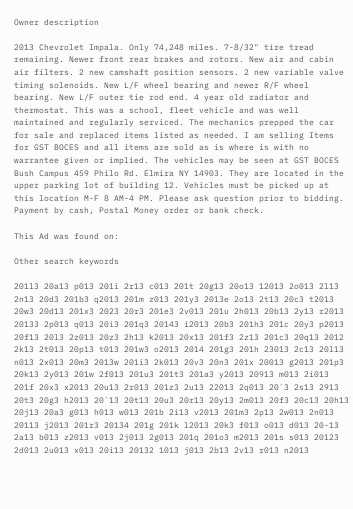Owner description

2013 Chevrolet Impala. Only 74,248 miles. 7-8/32" tire tread remaining. Newer front rear brakes and rotors. New air and cabin air filters. 2 new camshaft position sensors. 2 new variable valve timing solenoids. New L/F wheel bearing and newer R/F wheel bearing. New L/F outer tie rod end. 4 year old radiator and thermostat. This was a school, fleet vehicle and was well maintained and regularly serviced. The mechanics prepped the car for sale and replaced items listed as needed. I am selling Items for GST BOCES and all items are sold as is where is with no warrantee given or implied. The vehicles may be seen at GST BOCES Bush Campus 459 Philo Rd. Elmira NY 14903. They are located in the upper parking lot of building 12. Vehicles must be picked up at this location M-F 8 AM-4 PM. Please ask question prior to bidding. Payment by cash, Postal Money order or bank check.

This Ad was found on:

Other search keywords

201l3 20a13 p013 201i 2r13 c013 201t 20g13 20o13 12013 2o013 2l13 2n13 20d3 201b3 q2013 201m z013 201y3 2013e 2o13 2t13 20c3 t2013 20w3 20d13 201x3 2023 20r3 201e3 2v013 201u 2h013 20b13 2y13 r2013 20133 2p013 q013 20i3 201q3 20143 i2013 20b3 201h3 201c 20y3 p2013 20f13 20l3 2z013 20z3 2h13 k2013 20x13 201f3 2z13 201c3 20q13 2012 2k13 2t013 20p13 t013 201w3 o2013 2014 201g3 201h 23013 2c13 20l13 n013 2x013 20m3 2013w 201i3 2k013 20v3 20n3 201x 20013 g2013 201p3 20k13 2y013 201w 2f013 201u3 201t3 201a3 y2013 20913 m013 2i013 201f 20x3 x2013 20u13 2r013 201z3 2u13 22013 2q013 20`3 2s13 2913 20t3 20g3 h2013 20`13 20t13 20u3 20r13 20y13 2m013 20f3 20c13 20h13 20j13 20a3 g013 h013 w013 201b 2i13 v2013 201m3 2p13 2w013 2n013 20113 j2013 201r3 20134 201g 201k l2013 20k3 f013 o013 d013 20-13 2a13 b013 z2013 v013 2j013 2g013 201q 201o3 m2013 201s s013 20123 2d013 2u013 x013 20i13 20132 1013 j013 2b13 2v13 r013 n2013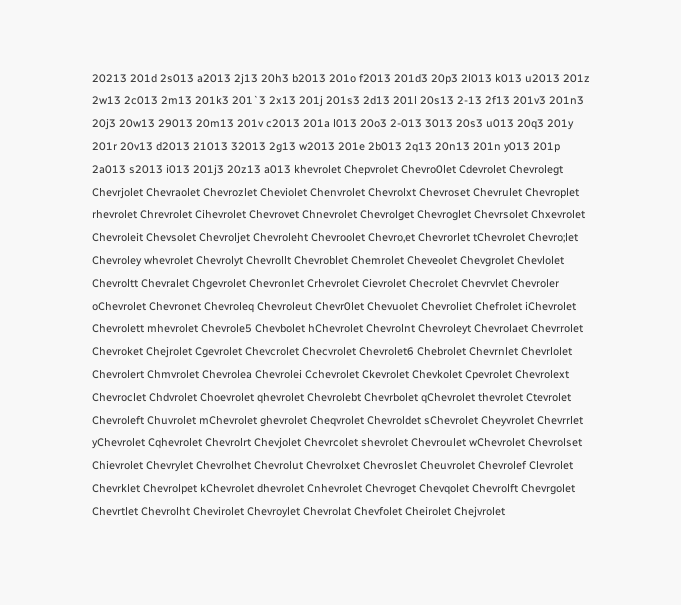20213 201d 2s013 a2013 2j13 20h3 b2013 201o f2013 201d3 20p3 2l013 k013 u2013 201z 2w13 2c013 2m13 201k3 201`3 2x13 201j 201s3 2d13 201l 20s13 2-13 2f13 201v3 201n3 20j3 20w13 29013 20m13 201v c2013 201a l013 20o3 2-013 3013 20s3 u013 20q3 201y 201r 20v13 d2013 21013 32013 2g13 w2013 201e 2b013 2q13 20n13 201n y013 201p 2a013 s2013 i013 201j3 20z13 a013 khevrolet Chepvrolet Chevro0let Cdevrolet Chevrolegt Chevrjolet Chevraolet Chevrozlet Cheviolet Chenvrolet Chevrolxt Chevroset Chevrulet Chevroplet rhevrolet Chrevrolet Cihevrolet Chevrovet Chnevrolet Chevrolget Chevroglet Chevrsolet Chxevrolet Chevroleit Chevsolet Chevroljet Chevroleht Chevroolet Chevro,et Chevrorlet tChevrolet Chevro;let Chevroley whevrolet Chevrolyt Chevrollt Chevroblet Chemrolet Cheveolet Chevgrolet Chevlolet Chevroltt Chevralet Chgevrolet Chevronlet Crhevrolet Cievrolet Checrolet Chevrvlet Chevroler oChevrolet Chevronet Chevroleq Chevroleut Chevr0let Chevuolet Chevroliet Chefrolet iChevrolet Chevrolett mhevrolet Chevrole5 Chevbolet hChevrolet Chevrolnt Chevroleyt Chevrolaet Chevrrolet Chevroket Chejrolet Cgevrolet Chevcrolet Checvrolet Chevrolet6 Chebrolet Chevrnlet Chevrlolet Chevrolert Chmvrolet Chevrolea Chevrolei Cchevrolet Ckevrolet Chevkolet Cpevrolet Chevrolext Chevroclet Chdvrolet Choevrolet qhevrolet Chevrolebt Chevrbolet qChevrolet thevrolet Ctevrolet Chevroleft Chuvrolet mChevrolet ghevrolet Cheqvrolet Chevroldet sChevrolet Cheyvrolet Chevrrlet yChevrolet Cqhevrolet Chevrolrt Chevjolet Chevrcolet shevrolet Chevroulet wChevrolet Chevrolset Chievrolet Chevrylet Chevrolhet Chevrolut Chevrolxet Chevroslet Cheuvrolet Chevrolef Clevrolet Chevrklet Chevrolpet kChevrolet dhevrolet Cnhevrolet Chevroget Chevqolet Chevrolft Chevrgolet Chevrtlet Chevrolht Chevirolet Chevroylet Chevrolat Chevfolet Cheirolet Chejvrolet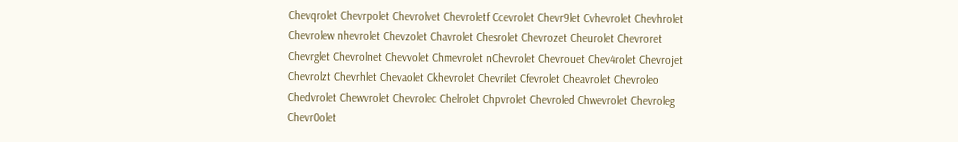Chevqrolet Chevrpolet Chevrolvet Chevroletf Ccevrolet Chevr9let Cvhevrolet Chevhrolet Chevrolew nhevrolet Chevzolet Chavrolet Chesrolet Chevrozet Cheurolet Chevroret Chevrglet Chevrolnet Chevvolet Chmevrolet nChevrolet Chevrouet Chev4rolet Chevrojet Chevrolzt Chevrhlet Chevaolet Ckhevrolet Chevrilet Cfevrolet Cheavrolet Chevroleo Chedvrolet Chewvrolet Chevrolec Chelrolet Chpvrolet Chevroled Chwevrolet Chevroleg Chevr0olet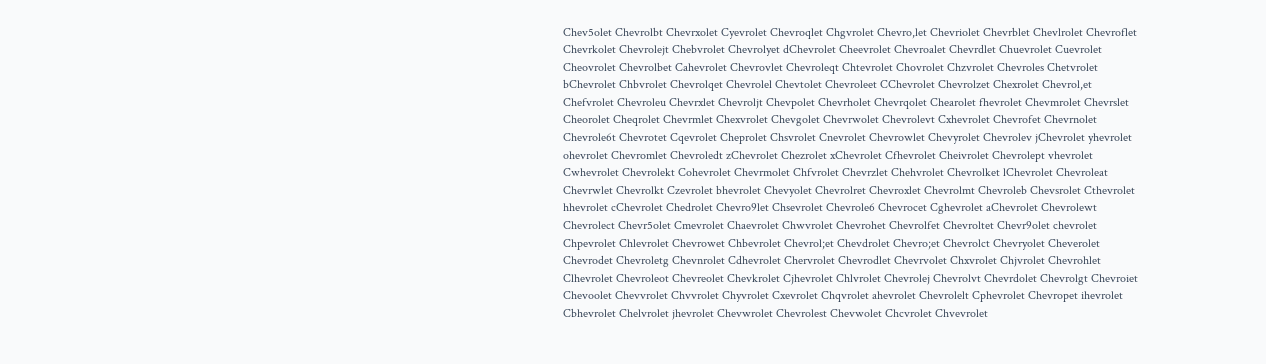Chev5olet Chevrolbt Chevrxolet Cyevrolet Chevroqlet Chgvrolet Chevro,let Chevriolet Chevrblet Chevlrolet Chevroflet Chevrkolet Chevrolejt Chebvrolet Chevrolyet dChevrolet Cheevrolet Chevroalet Chevrdlet Chuevrolet Cuevrolet Cheovrolet Chevrolbet Cahevrolet Chevrovlet Chevroleqt Chtevrolet Chovrolet Chzvrolet Chevroles Chetvrolet bChevrolet Chbvrolet Chevrolqet Chevrolel Chevtolet Chevroleet CChevrolet Chevrolzet Chexrolet Chevrol,et Chefvrolet Chevroleu Chevrxlet Chevroljt Chevpolet Chevrholet Chevrqolet Chearolet fhevrolet Chevmrolet Chevrslet Cheorolet Cheqrolet Chevrmlet Chexvrolet Chevgolet Chevrwolet Chevrolevt Cxhevrolet Chevrofet Chevrnolet Chevrole6t Chevrotet Cqevrolet Cheprolet Chsvrolet Cnevrolet Chevrowlet Chevyrolet Chevrolev jChevrolet yhevrolet ohevrolet Chevromlet Chevroledt zChevrolet Chezrolet xChevrolet Cfhevrolet Cheivrolet Chevrolept vhevrolet Cwhevrolet Chevrolekt Cohevrolet Chevrmolet Chfvrolet Chevrzlet Chehvrolet Chevrolket lChevrolet Chevroleat Chevrwlet Chevrolkt Czevrolet bhevrolet Chevyolet Chevrolret Chevroxlet Chevrolmt Chevroleb Chevsrolet Cthevrolet hhevrolet cChevrolet Chedrolet Chevro9let Chsevrolet Chevrole6 Chevrocet Cghevrolet aChevrolet Chevrolewt Chevrolect Chevr5olet Cmevrolet Chaevrolet Chwvrolet Chevrohet Chevrolfet Chevroltet Chevr9olet chevrolet Chpevrolet Chlevrolet Chevrowet Chbevrolet Chevrol;et Chevdrolet Chevro;et Chevrolct Chevryolet Cheverolet Chevrodet Chevroletg Chevnrolet Cdhevrolet Chervrolet Chevrodlet Chevrvolet Chxvrolet Chjvrolet Chevrohlet Clhevrolet Chevroleot Chevreolet Chevkrolet Cjhevrolet Chlvrolet Chevrolej Chevrolvt Chevrdolet Chevrolgt Chevroiet Chevoolet Chevvrolet Chvvrolet Chyvrolet Cxevrolet Chqvrolet ahevrolet Chevrolelt Cphevrolet Chevropet ihevrolet Cbhevrolet Chelvrolet jhevrolet Chevwrolet Chevrolest Chevwolet Chcvrolet Chvevrolet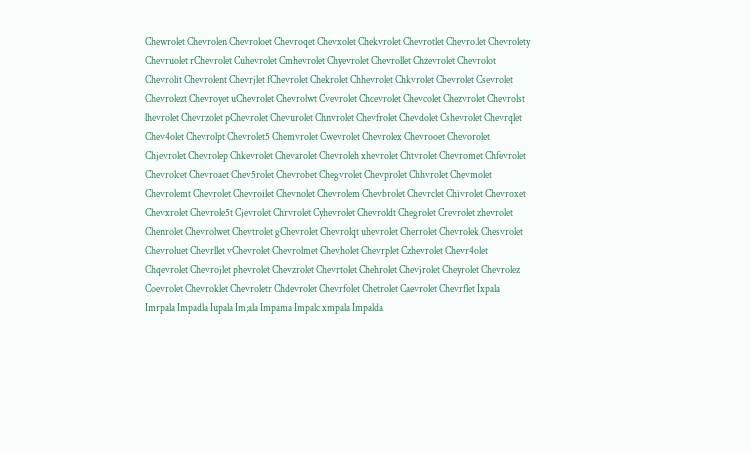Chewrolet Chevrolen Chevroloet Chevroqet Chevxolet Chekvrolet Chevrotlet Chevro.let Chevrolety Chevruolet rChevrolet Cuhevrolet Cmhevrolet Chyevrolet Chevrollet Chzevrolet Chevrolot Chevrolit Chevrolent Chevrjlet fChevrolet Chekrolet Chhevrolet Chkvrolet Cbevrolet Csevrolet Chevrolezt Chevroyet uChevrolet Chevrolwt Cvevrolet Chcevrolet Chevcolet Chezvrolet Chevrolst lhevrolet Chevrzolet pChevrolet Chevurolet Chnvrolet Chevfrolet Chevdolet Cshevrolet Chevrqlet Chev4olet Chevrolpt Chevrolet5 Chemvrolet Cwevrolet Chevrolex Chevrooet Chevorolet Chjevrolet Chevrolep Chkevrolet Chevarolet Chevroleh xhevrolet Chtvrolet Chevromet Chfevrolet Chevrolcet Chevroaet Chev5rolet Chevrobet Chegvrolet Chevprolet Chhvrolet Chevmolet Chevrolemt Chevrolet Chevroilet Chevnolet Chevrolem Chevbrolet Chevrclet Chivrolet Chevroxet Chevxrolet Chevrole5t Cjevrolet Chrvrolet Cyhevrolet Chevroldt Chegrolet Crevrolet zhevrolet Chenrolet Chevrolwet Chevtrolet gChevrolet Chevrolqt uhevrolet Cherrolet Chevrolek Chesvrolet Chevroluet Chevrllet vChevrolet Chevrolmet Chevholet Chevrplet Czhevrolet Chevr4olet Chqevrolet Chevrojlet phevrolet Chevzrolet Chevrtolet Chehrolet Chevjrolet Cheyrolet Chevrolez Coevrolet Chevroklet Chevroletr Chdevrolet Chevrfolet Chetrolet Caevrolet Chevrflet Ixpala Imrpala Impadla Iupala Im;ala Impama Impalc xmpala Impalda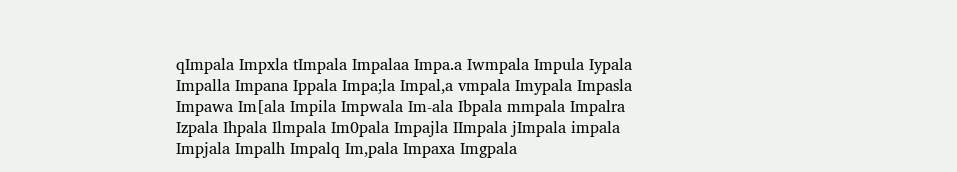qImpala Impxla tImpala Impalaa Impa.a Iwmpala Impula Iypala Impalla Impana Ippala Impa;la Impal,a vmpala Imypala Impasla Impawa Im[ala Impila Impwala Im-ala Ibpala mmpala Impalra Izpala Ihpala Ilmpala Im0pala Impajla IImpala jImpala impala Impjala Impalh Impalq Im,pala Impaxa Imgpala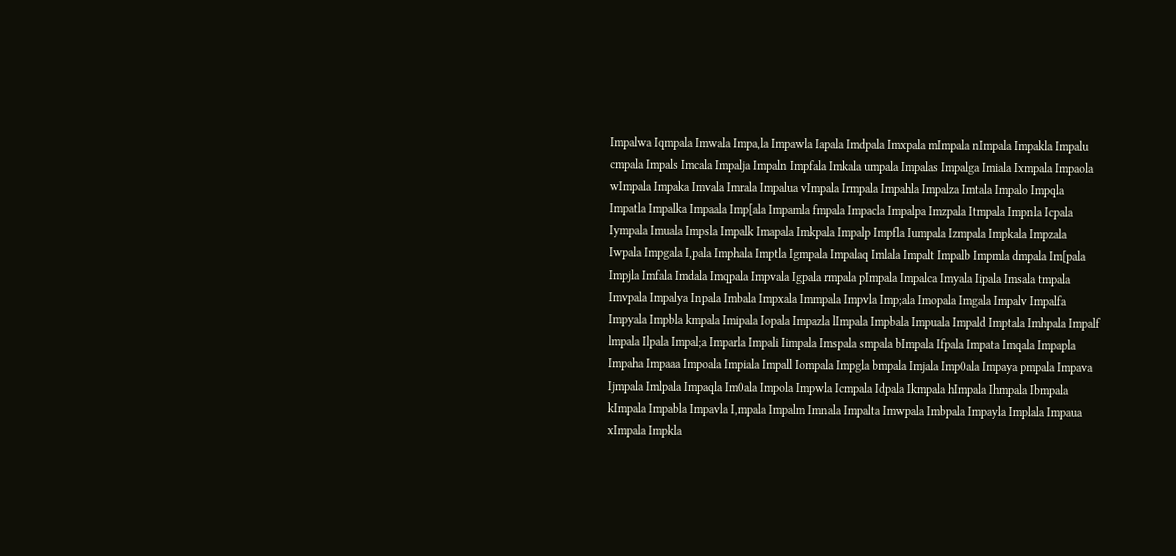Impalwa Iqmpala Imwala Impa,la Impawla Iapala Imdpala Imxpala mImpala nImpala Impakla Impalu cmpala Impals Imcala Impalja Impaln Impfala Imkala umpala Impalas Impalga Imiala Ixmpala Impaola wImpala Impaka Imvala Imrala Impalua vImpala Irmpala Impahla Impalza Imtala Impalo Impqla Impatla Impalka Impaala Imp[ala Impamla fmpala Impacla Impalpa Imzpala Itmpala Impnla Icpala Iympala Imuala Impsla Impalk Imapala Imkpala Impalp Impfla Iumpala Izmpala Impkala Impzala Iwpala Impgala I,pala Imphala Imptla Igmpala Impalaq Imlala Impalt Impalb Impmla dmpala Im[pala Impjla Imfala Imdala Imqpala Impvala Igpala rmpala pImpala Impalca Imyala Iipala Imsala tmpala Imvpala Impalya Inpala Imbala Impxala Immpala Impvla Imp;ala Imopala Imgala Impalv Impalfa Impyala Impbla kmpala Imipala Iopala Impazla lImpala Impbala Impuala Impald Imptala Imhpala Impalf lmpala Ilpala Impal;a Imparla Impali Iimpala Imspala smpala bImpala Ifpala Impata Imqala Impapla Impaha Impaaa Impoala Impiala Impall Iompala Impgla bmpala Imjala Imp0ala Impaya pmpala Impava Ijmpala Imlpala Impaqla Im0ala Impola Impwla Icmpala Idpala Ikmpala hImpala Ihmpala Ibmpala kImpala Impabla Impavla I,mpala Impalm Imnala Impalta Imwpala Imbpala Impayla Implala Impaua xImpala Impkla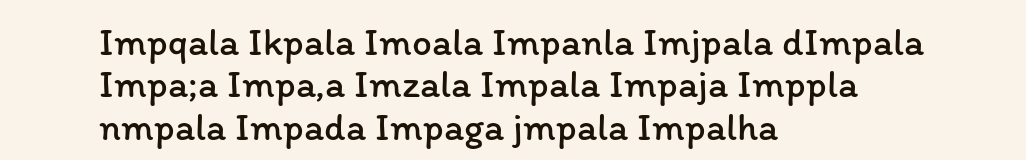Impqala Ikpala Imoala Impanla Imjpala dImpala Impa;a Impa,a Imzala Impala Impaja Imppla nmpala Impada Impaga jmpala Impalha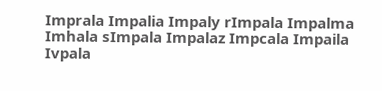Imprala Impalia Impaly rImpala Impalma Imhala sImpala Impalaz Impcala Impaila Ivpala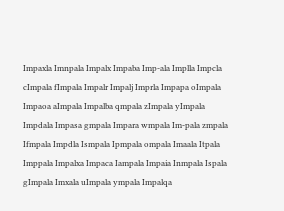Impaxla Imnpala Impalx Impaba Imp-ala Implla Impcla cImpala fImpala Impalr Impalj Imprla Impapa oImpala Impaoa aImpala Impalba qmpala zImpala yImpala Impdala Impasa gmpala Impara wmpala Im-pala zmpala Ifmpala Impdla Ismpala Ipmpala ompala Imaala Itpala Imppala Impalxa Impaca Iampala Impaia Inmpala Ispala gImpala Imxala uImpala ympala Impalqa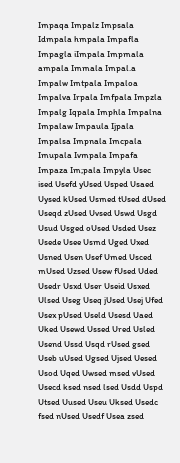Impaqa Impalz Impsala Idmpala hmpala Impafla Impagla iImpala Impmala ampala Immala Impal.a Impalw Imtpala Impaloa Impalva Irpala Imfpala Impzla Impalg Iqpala Imphla Impalna Impalaw Impaula Ijpala Impalsa Impnala Imcpala Imupala Ivmpala Impafa Impaza Im;pala Impyla Usec ised Usefd yUsed Usped Usaed Uysed kUsed Usmed tUsed dUsed Useqd zUsed Uvsed Uswd Usgd Usud Usged oUsed Usded Usez Usede Usee Usmd Uged Uxed Usned Usen Usef Umed Usced mUsed Uzsed Usew fUsed Uded Usedr Usxd User Useid Usxed Ulsed Useg Useq jUsed Usej Ufed Usex pUsed Useld Usesd Uaed Uked Usewd Ussed Ured Usled Usend Ussd Usqd rUsed gsed Useb uUsed Ugsed Ujsed Uesed Usod Uqed Uwsed msed vUsed Usecd ksed nsed lsed Usdd Uspd Utsed Uused Useu Uksed Usedc fsed nUsed Usedf Usea zsed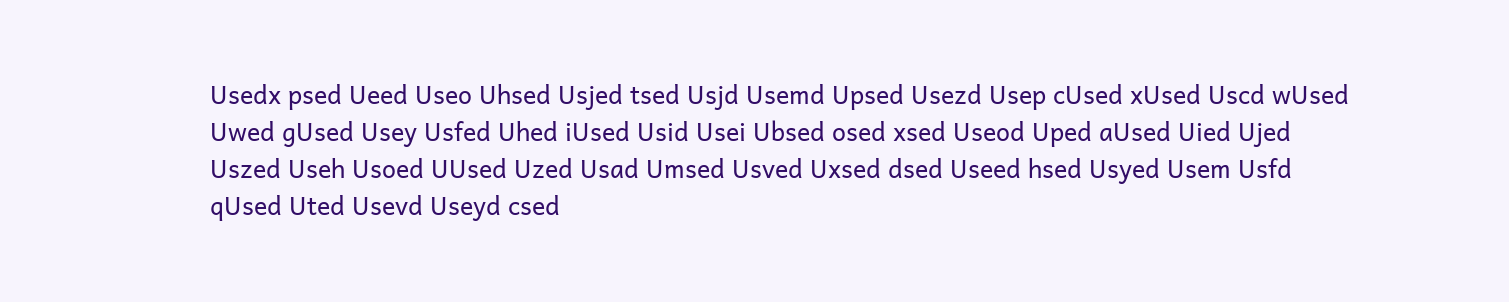Usedx psed Ueed Useo Uhsed Usjed tsed Usjd Usemd Upsed Usezd Usep cUsed xUsed Uscd wUsed Uwed gUsed Usey Usfed Uhed iUsed Usid Usei Ubsed osed xsed Useod Uped aUsed Uied Ujed Uszed Useh Usoed UUsed Uzed Usad Umsed Usved Uxsed dsed Useed hsed Usyed Usem Usfd qUsed Uted Usevd Useyd csed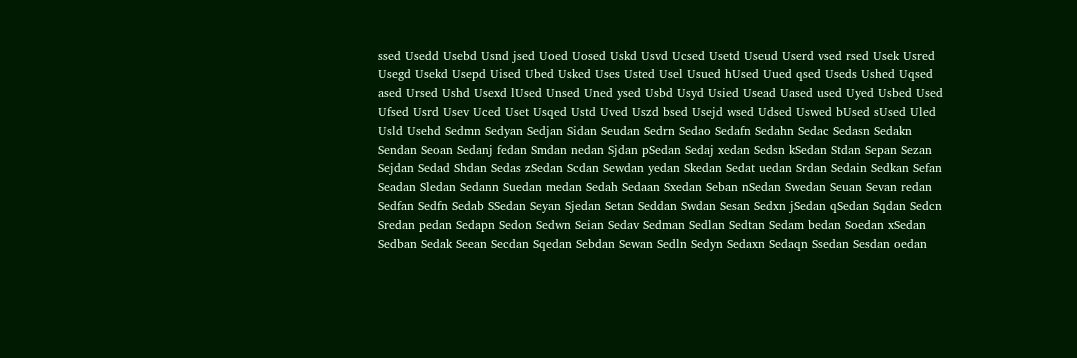ssed Usedd Usebd Usnd jsed Uoed Uosed Uskd Usvd Ucsed Usetd Useud Userd vsed rsed Usek Usred Usegd Usekd Usepd Uised Ubed Usked Uses Usted Usel Usued hUsed Uued qsed Useds Ushed Uqsed ased Ursed Ushd Usexd lUsed Unsed Uned ysed Usbd Usyd Usied Usead Uased used Uyed Usbed Used Ufsed Usrd Usev Uced Uset Usqed Ustd Uved Uszd bsed Usejd wsed Udsed Uswed bUsed sUsed Uled Usld Usehd Sedmn Sedyan Sedjan Sidan Seudan Sedrn Sedao Sedafn Sedahn Sedac Sedasn Sedakn Sendan Seoan Sedanj fedan Smdan nedan Sjdan pSedan Sedaj xedan Sedsn kSedan Stdan Sepan Sezan Sejdan Sedad Shdan Sedas zSedan Scdan Sewdan yedan Skedan Sedat uedan Srdan Sedain Sedkan Sefan Seadan Sledan Sedann Suedan medan Sedah Sedaan Sxedan Seban nSedan Swedan Seuan Sevan redan Sedfan Sedfn Sedab SSedan Seyan Sjedan Setan Seddan Swdan Sesan Sedxn jSedan qSedan Sqdan Sedcn Sredan pedan Sedapn Sedon Sedwn Seian Sedav Sedman Sedlan Sedtan Sedam bedan Soedan xSedan Sedban Sedak Seean Secdan Sqedan Sebdan Sewan Sedln Sedyn Sedaxn Sedaqn Ssedan Sesdan oedan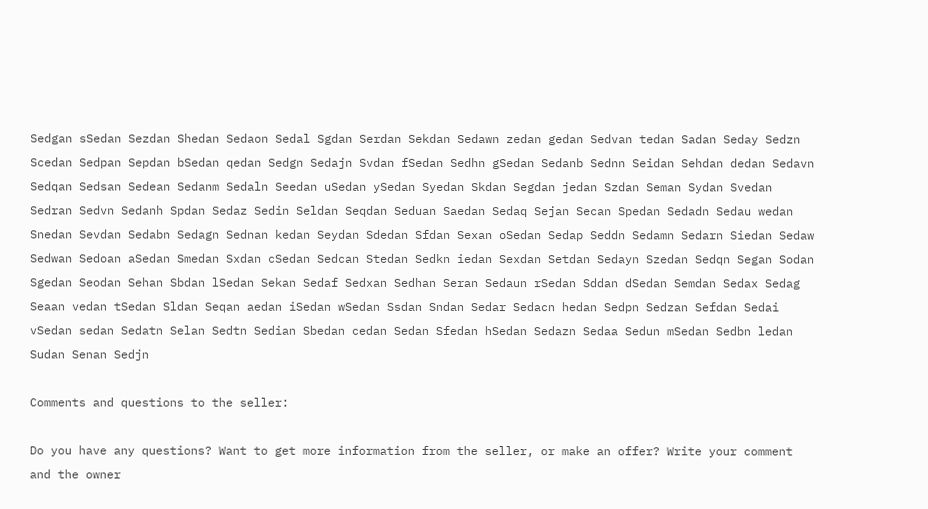Sedgan sSedan Sezdan Shedan Sedaon Sedal Sgdan Serdan Sekdan Sedawn zedan gedan Sedvan tedan Sadan Seday Sedzn Scedan Sedpan Sepdan bSedan qedan Sedgn Sedajn Svdan fSedan Sedhn gSedan Sedanb Sednn Seidan Sehdan dedan Sedavn Sedqan Sedsan Sedean Sedanm Sedaln Seedan uSedan ySedan Syedan Skdan Segdan jedan Szdan Seman Sydan Svedan Sedran Sedvn Sedanh Spdan Sedaz Sedin Seldan Seqdan Seduan Saedan Sedaq Sejan Secan Spedan Sedadn Sedau wedan Snedan Sevdan Sedabn Sedagn Sednan kedan Seydan Sdedan Sfdan Sexan oSedan Sedap Seddn Sedamn Sedarn Siedan Sedaw Sedwan Sedoan aSedan Smedan Sxdan cSedan Sedcan Stedan Sedkn iedan Sexdan Setdan Sedayn Szedan Sedqn Segan Sodan Sgedan Seodan Sehan Sbdan lSedan Sekan Sedaf Sedxan Sedhan Seran Sedaun rSedan Sddan dSedan Semdan Sedax Sedag Seaan vedan tSedan Sldan Seqan aedan iSedan wSedan Ssdan Sndan Sedar Sedacn hedan Sedpn Sedzan Sefdan Sedai vSedan sedan Sedatn Selan Sedtn Sedian Sbedan cedan Sedan Sfedan hSedan Sedazn Sedaa Sedun mSedan Sedbn ledan Sudan Senan Sedjn

Comments and questions to the seller:

Do you have any questions? Want to get more information from the seller, or make an offer? Write your comment and the owner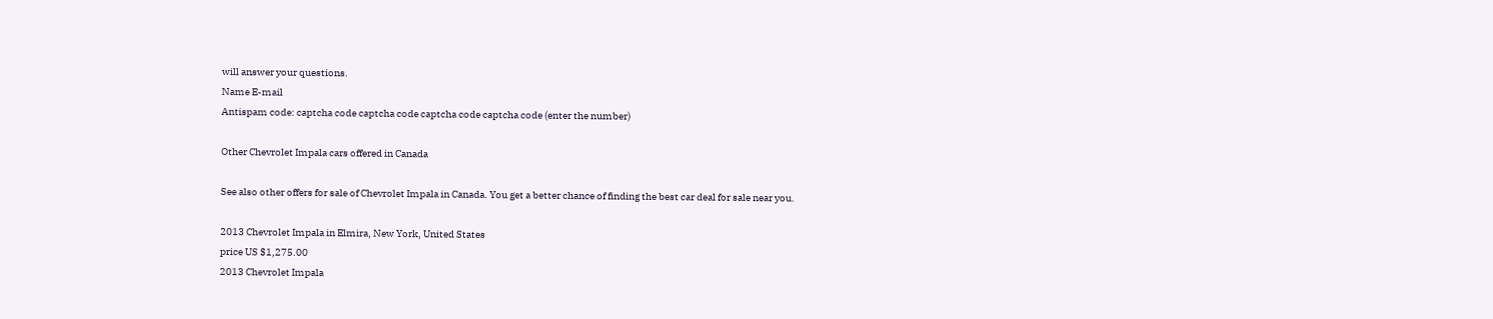will answer your questions.
Name E-mail
Antispam code: captcha code captcha code captcha code captcha code (enter the number)

Other Chevrolet Impala cars offered in Canada

See also other offers for sale of Chevrolet Impala in Canada. You get a better chance of finding the best car deal for sale near you.

2013 Chevrolet Impala in Elmira, New York, United States
price US $1,275.00
2013 Chevrolet Impala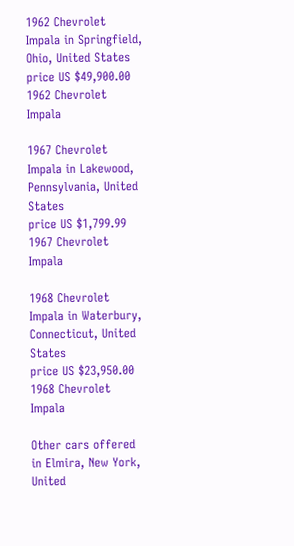1962 Chevrolet Impala in Springfield, Ohio, United States
price US $49,900.00
1962 Chevrolet Impala

1967 Chevrolet Impala in Lakewood, Pennsylvania, United States
price US $1,799.99
1967 Chevrolet Impala

1968 Chevrolet Impala in Waterbury, Connecticut, United States
price US $23,950.00
1968 Chevrolet Impala

Other cars offered in Elmira, New York, United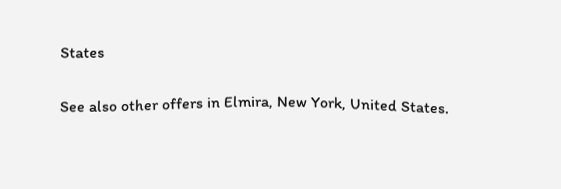States

See also other offers in Elmira, New York, United States.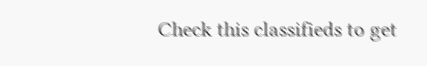Check this classifieds to get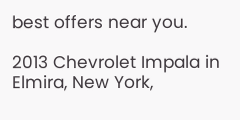best offers near you.

2013 Chevrolet Impala in Elmira, New York,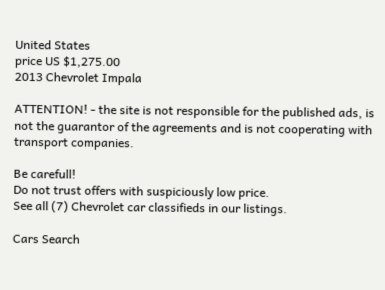United States
price US $1,275.00
2013 Chevrolet Impala

ATTENTION! - the site is not responsible for the published ads, is not the guarantor of the agreements and is not cooperating with transport companies.

Be carefull!
Do not trust offers with suspiciously low price.
See all (7) Chevrolet car classifieds in our listings.

Cars Search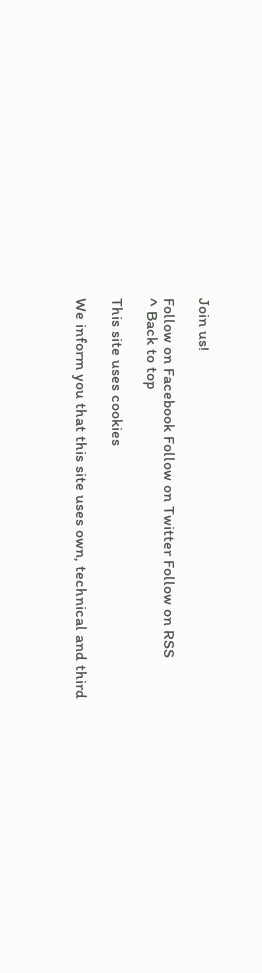Join us!

Follow on Facebook Follow on Twitter Follow on RSS
^ Back to top

This site uses cookies

We inform you that this site uses own, technical and third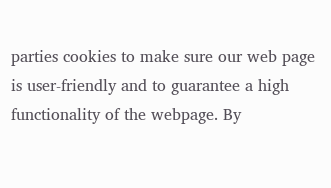parties cookies to make sure our web page is user-friendly and to guarantee a high functionality of the webpage. By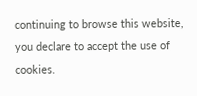continuing to browse this website, you declare to accept the use of cookies.